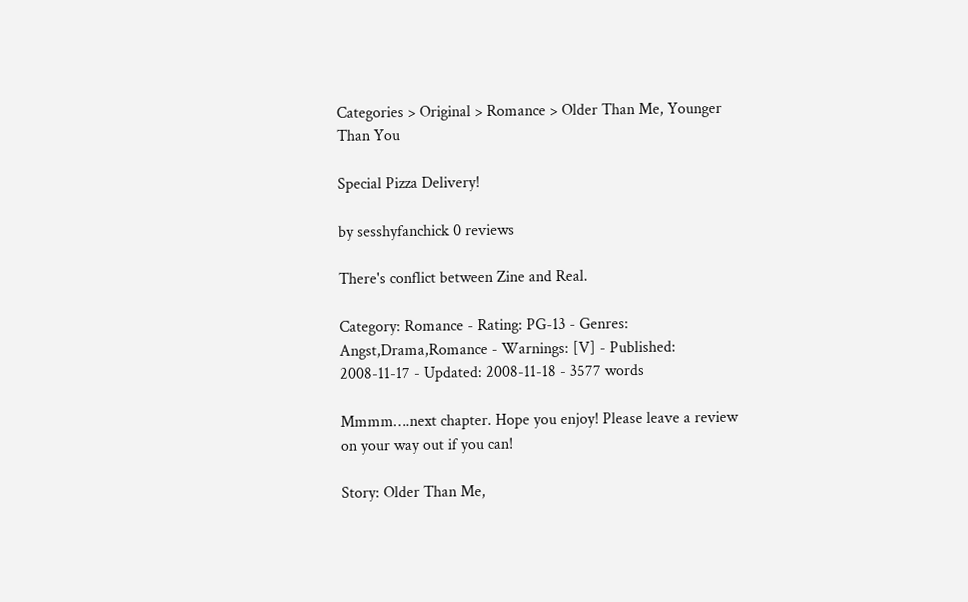Categories > Original > Romance > Older Than Me, Younger Than You

Special Pizza Delivery!

by sesshyfanchick 0 reviews

There's conflict between Zine and Real.

Category: Romance - Rating: PG-13 - Genres: Angst,Drama,Romance - Warnings: [V] - Published: 2008-11-17 - Updated: 2008-11-18 - 3577 words

Mmmm….next chapter. Hope you enjoy! Please leave a review on your way out if you can!

Story: Older Than Me,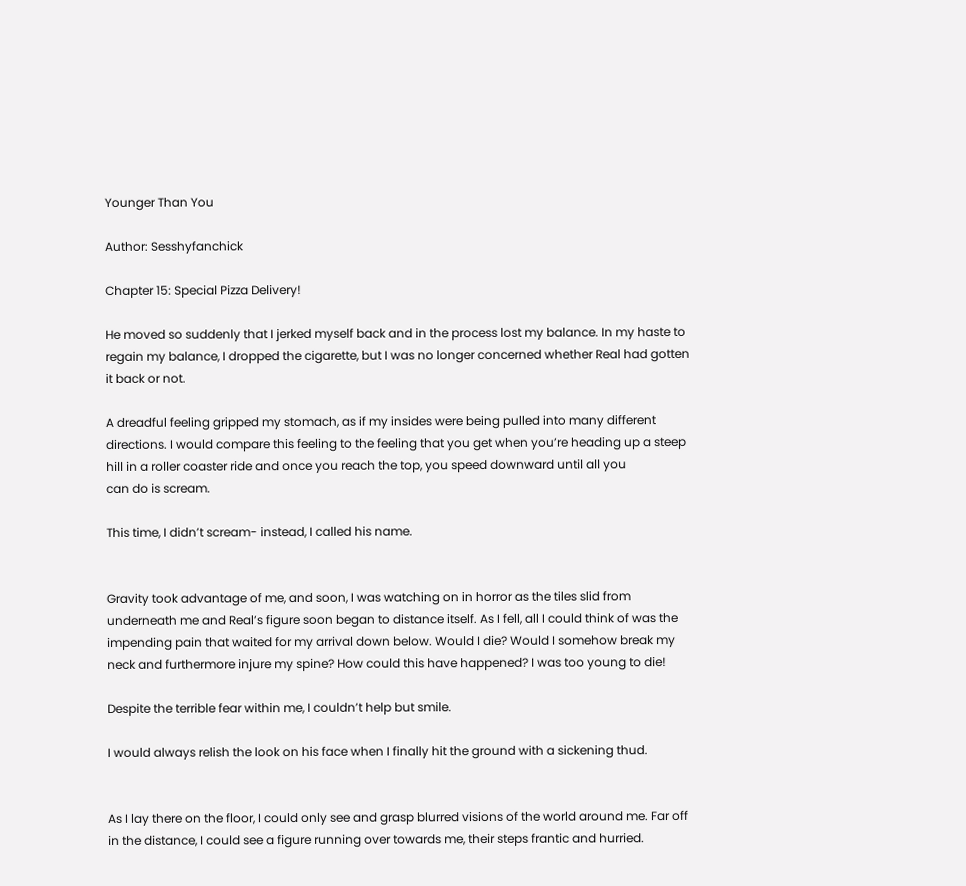Younger Than You

Author: Sesshyfanchick

Chapter 15: Special Pizza Delivery!

He moved so suddenly that I jerked myself back and in the process lost my balance. In my haste to regain my balance, I dropped the cigarette, but I was no longer concerned whether Real had gotten it back or not.

A dreadful feeling gripped my stomach, as if my insides were being pulled into many different directions. I would compare this feeling to the feeling that you get when you’re heading up a steep hill in a roller coaster ride and once you reach the top, you speed downward until all you
can do is scream.

This time, I didn’t scream- instead, I called his name.


Gravity took advantage of me, and soon, I was watching on in horror as the tiles slid from underneath me and Real’s figure soon began to distance itself. As I fell, all I could think of was the impending pain that waited for my arrival down below. Would I die? Would I somehow break my neck and furthermore injure my spine? How could this have happened? I was too young to die!

Despite the terrible fear within me, I couldn’t help but smile.

I would always relish the look on his face when I finally hit the ground with a sickening thud.


As I lay there on the floor, I could only see and grasp blurred visions of the world around me. Far off in the distance, I could see a figure running over towards me, their steps frantic and hurried.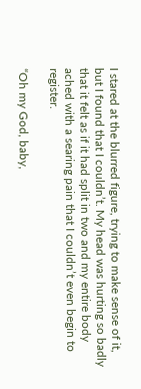I stared at the blurred figure, trying to make sense of it, but I found that I couldn’t. My head was hurting so badly that it felt as if it had split in two and my entire body ached with a searing pain that I couldn’t even begin to register.

“Oh my God, baby,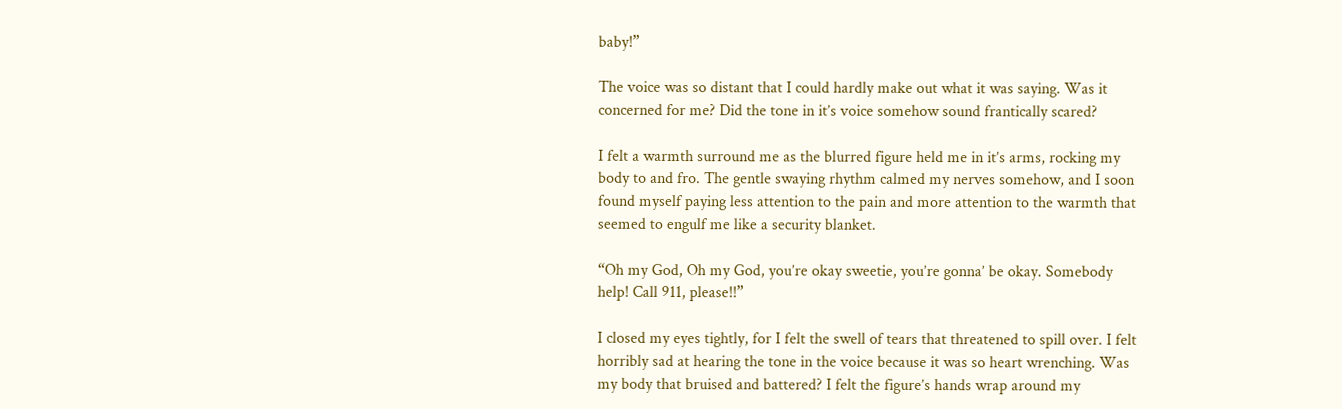baby!”

The voice was so distant that I could hardly make out what it was saying. Was it concerned for me? Did the tone in it’s voice somehow sound frantically scared?

I felt a warmth surround me as the blurred figure held me in it’s arms, rocking my body to and fro. The gentle swaying rhythm calmed my nerves somehow, and I soon found myself paying less attention to the pain and more attention to the warmth that seemed to engulf me like a security blanket.

“Oh my God, Oh my God, you’re okay sweetie, you’re gonna’ be okay. Somebody help! Call 911, please!!”

I closed my eyes tightly, for I felt the swell of tears that threatened to spill over. I felt horribly sad at hearing the tone in the voice because it was so heart wrenching. Was my body that bruised and battered? I felt the figure’s hands wrap around my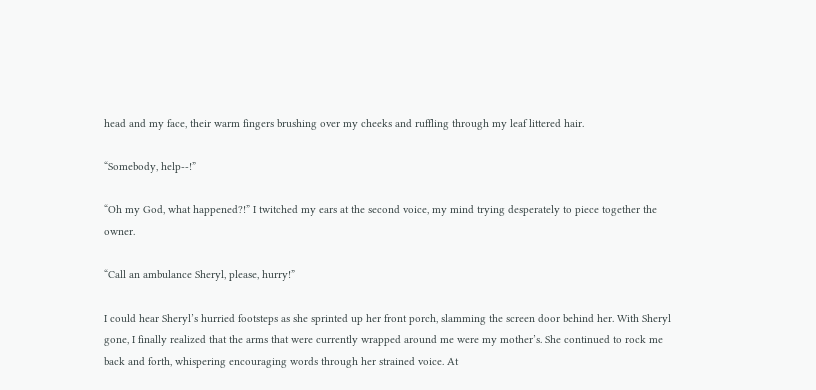head and my face, their warm fingers brushing over my cheeks and ruffling through my leaf littered hair.

“Somebody, help--!”

“Oh my God, what happened?!” I twitched my ears at the second voice, my mind trying desperately to piece together the owner.

“Call an ambulance Sheryl, please, hurry!”

I could hear Sheryl’s hurried footsteps as she sprinted up her front porch, slamming the screen door behind her. With Sheryl gone, I finally realized that the arms that were currently wrapped around me were my mother’s. She continued to rock me back and forth, whispering encouraging words through her strained voice. At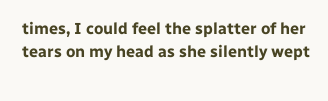times, I could feel the splatter of her tears on my head as she silently wept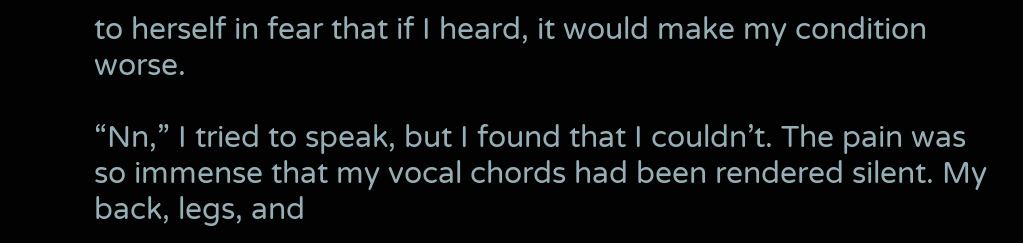to herself in fear that if I heard, it would make my condition worse.

“Nn,” I tried to speak, but I found that I couldn’t. The pain was so immense that my vocal chords had been rendered silent. My back, legs, and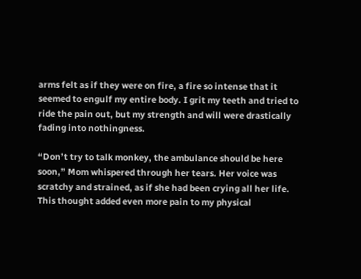arms felt as if they were on fire, a fire so intense that it seemed to engulf my entire body. I grit my teeth and tried to ride the pain out, but my strength and will were drastically fading into nothingness.

“Don’t try to talk monkey, the ambulance should be here soon,” Mom whispered through her tears. Her voice was scratchy and strained, as if she had been crying all her life. This thought added even more pain to my physical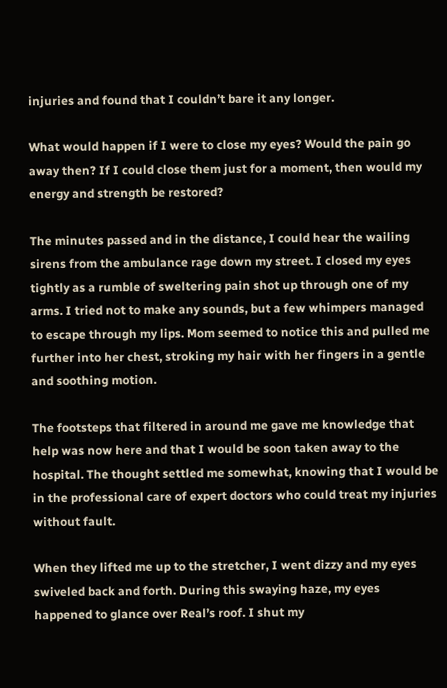injuries and found that I couldn’t bare it any longer.

What would happen if I were to close my eyes? Would the pain go away then? If I could close them just for a moment, then would my energy and strength be restored?

The minutes passed and in the distance, I could hear the wailing sirens from the ambulance rage down my street. I closed my eyes tightly as a rumble of sweltering pain shot up through one of my arms. I tried not to make any sounds, but a few whimpers managed to escape through my lips. Mom seemed to notice this and pulled me further into her chest, stroking my hair with her fingers in a gentle and soothing motion.

The footsteps that filtered in around me gave me knowledge that help was now here and that I would be soon taken away to the hospital. The thought settled me somewhat, knowing that I would be in the professional care of expert doctors who could treat my injuries without fault.

When they lifted me up to the stretcher, I went dizzy and my eyes swiveled back and forth. During this swaying haze, my eyes happened to glance over Real’s roof. I shut my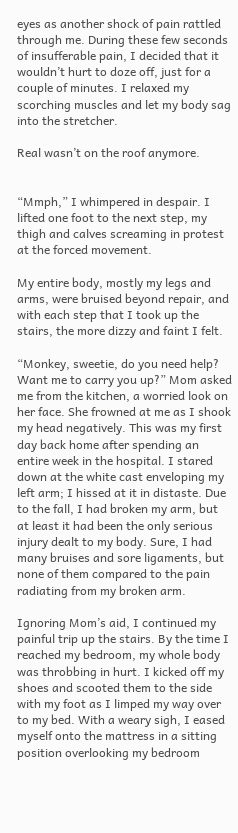eyes as another shock of pain rattled through me. During these few seconds of insufferable pain, I decided that it wouldn’t hurt to doze off, just for a couple of minutes. I relaxed my scorching muscles and let my body sag into the stretcher.

Real wasn’t on the roof anymore.


“Mmph,” I whimpered in despair. I lifted one foot to the next step, my thigh and calves screaming in protest at the forced movement.

My entire body, mostly my legs and arms, were bruised beyond repair, and with each step that I took up the stairs, the more dizzy and faint I felt.

“Monkey, sweetie, do you need help? Want me to carry you up?” Mom asked me from the kitchen, a worried look on her face. She frowned at me as I shook my head negatively. This was my first day back home after spending an entire week in the hospital. I stared down at the white cast enveloping my left arm; I hissed at it in distaste. Due to the fall, I had broken my arm, but at least it had been the only serious injury dealt to my body. Sure, I had many bruises and sore ligaments, but none of them compared to the pain radiating from my broken arm.

Ignoring Mom’s aid, I continued my painful trip up the stairs. By the time I reached my bedroom, my whole body was throbbing in hurt. I kicked off my shoes and scooted them to the side with my foot as I limped my way over to my bed. With a weary sigh, I eased myself onto the mattress in a sitting position overlooking my bedroom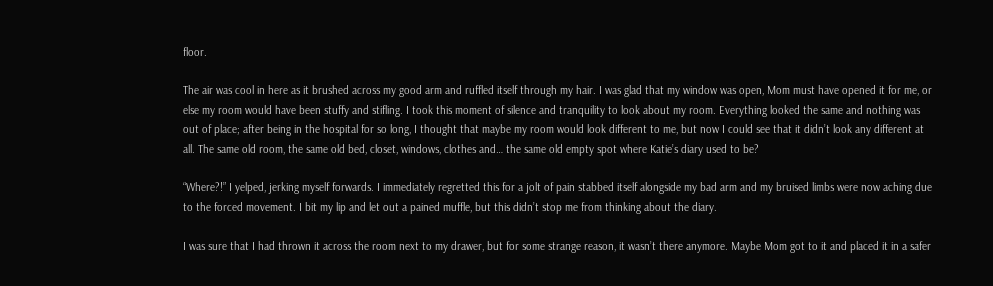floor.

The air was cool in here as it brushed across my good arm and ruffled itself through my hair. I was glad that my window was open, Mom must have opened it for me, or else my room would have been stuffy and stifling. I took this moment of silence and tranquility to look about my room. Everything looked the same and nothing was out of place; after being in the hospital for so long, I thought that maybe my room would look different to me, but now I could see that it didn’t look any different at all. The same old room, the same old bed, closet, windows, clothes and… the same old empty spot where Katie’s diary used to be?

“Where?!” I yelped, jerking myself forwards. I immediately regretted this for a jolt of pain stabbed itself alongside my bad arm and my bruised limbs were now aching due to the forced movement. I bit my lip and let out a pained muffle, but this didn’t stop me from thinking about the diary.

I was sure that I had thrown it across the room next to my drawer, but for some strange reason, it wasn’t there anymore. Maybe Mom got to it and placed it in a safer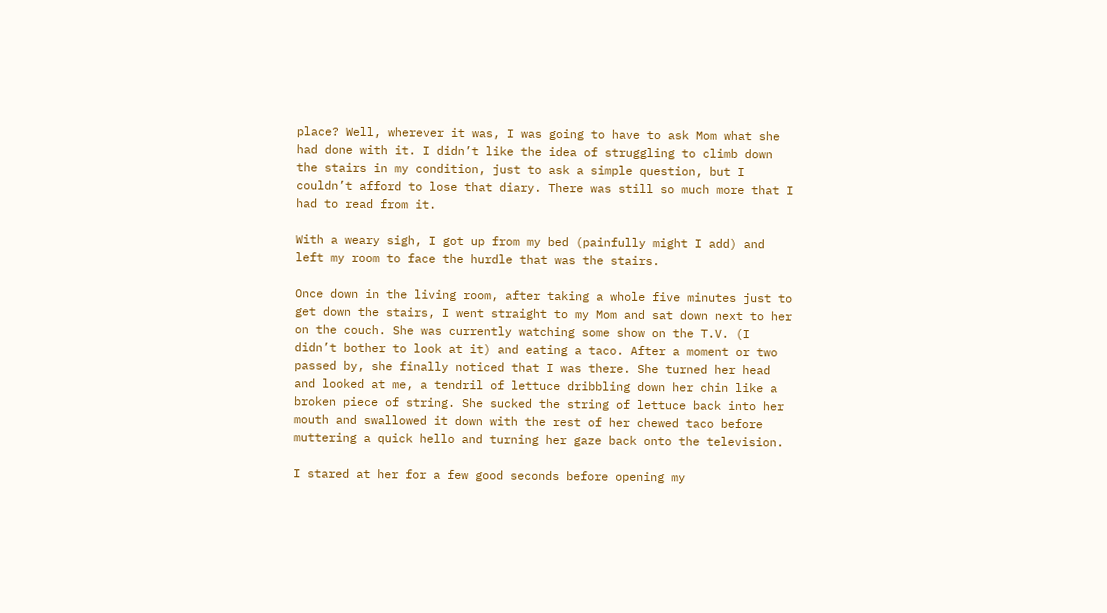place? Well, wherever it was, I was going to have to ask Mom what she had done with it. I didn’t like the idea of struggling to climb down the stairs in my condition, just to ask a simple question, but I couldn’t afford to lose that diary. There was still so much more that I had to read from it.

With a weary sigh, I got up from my bed (painfully might I add) and left my room to face the hurdle that was the stairs.

Once down in the living room, after taking a whole five minutes just to get down the stairs, I went straight to my Mom and sat down next to her on the couch. She was currently watching some show on the T.V. (I didn’t bother to look at it) and eating a taco. After a moment or two passed by, she finally noticed that I was there. She turned her head and looked at me, a tendril of lettuce dribbling down her chin like a broken piece of string. She sucked the string of lettuce back into her mouth and swallowed it down with the rest of her chewed taco before muttering a quick hello and turning her gaze back onto the television.

I stared at her for a few good seconds before opening my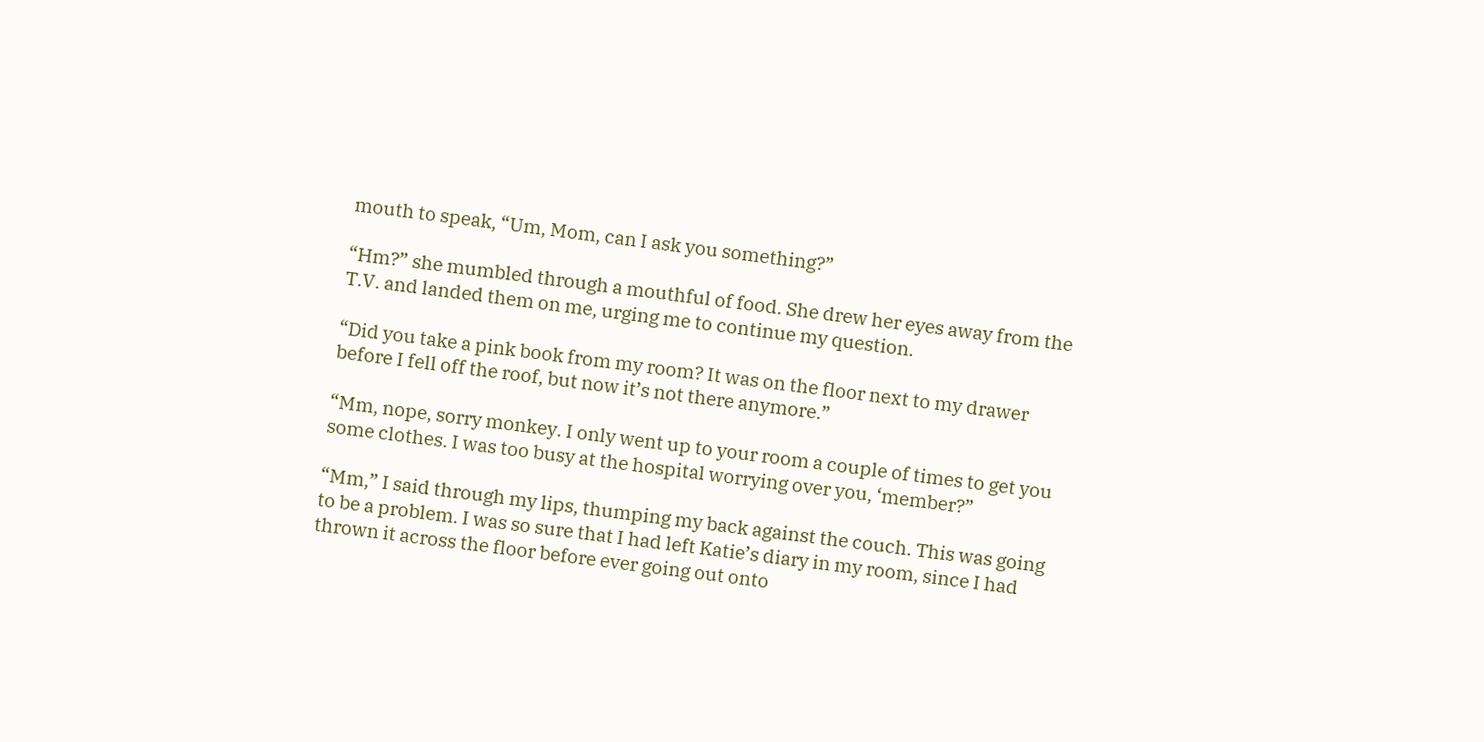mouth to speak, “Um, Mom, can I ask you something?”

“Hm?” she mumbled through a mouthful of food. She drew her eyes away from the T.V. and landed them on me, urging me to continue my question.

“Did you take a pink book from my room? It was on the floor next to my drawer before I fell off the roof, but now it’s not there anymore.”

“Mm, nope, sorry monkey. I only went up to your room a couple of times to get you some clothes. I was too busy at the hospital worrying over you, ‘member?”

“Mm,” I said through my lips, thumping my back against the couch. This was going to be a problem. I was so sure that I had left Katie’s diary in my room, since I had thrown it across the floor before ever going out onto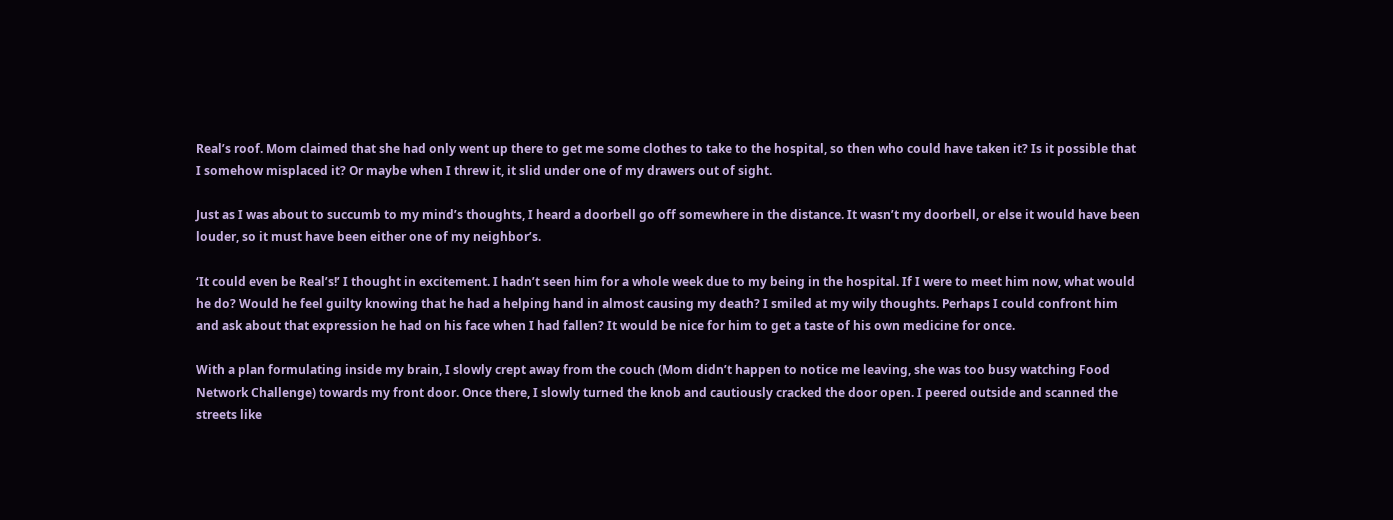Real’s roof. Mom claimed that she had only went up there to get me some clothes to take to the hospital, so then who could have taken it? Is it possible that I somehow misplaced it? Or maybe when I threw it, it slid under one of my drawers out of sight.

Just as I was about to succumb to my mind’s thoughts, I heard a doorbell go off somewhere in the distance. It wasn’t my doorbell, or else it would have been louder, so it must have been either one of my neighbor’s.

‘It could even be Real’s!’ I thought in excitement. I hadn’t seen him for a whole week due to my being in the hospital. If I were to meet him now, what would he do? Would he feel guilty knowing that he had a helping hand in almost causing my death? I smiled at my wily thoughts. Perhaps I could confront him and ask about that expression he had on his face when I had fallen? It would be nice for him to get a taste of his own medicine for once.

With a plan formulating inside my brain, I slowly crept away from the couch (Mom didn’t happen to notice me leaving, she was too busy watching Food Network Challenge) towards my front door. Once there, I slowly turned the knob and cautiously cracked the door open. I peered outside and scanned the streets like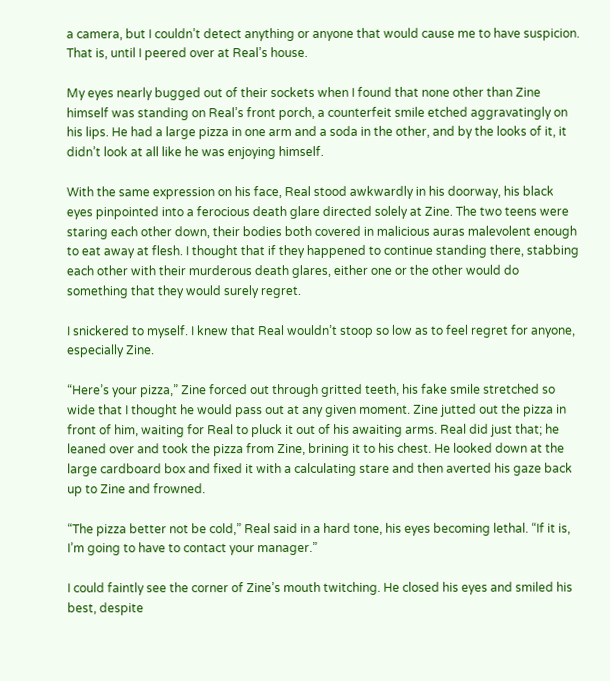a camera, but I couldn’t detect anything or anyone that would cause me to have suspicion. That is, until I peered over at Real’s house.

My eyes nearly bugged out of their sockets when I found that none other than Zine himself was standing on Real’s front porch, a counterfeit smile etched aggravatingly on his lips. He had a large pizza in one arm and a soda in the other, and by the looks of it, it didn’t look at all like he was enjoying himself.

With the same expression on his face, Real stood awkwardly in his doorway, his black eyes pinpointed into a ferocious death glare directed solely at Zine. The two teens were staring each other down, their bodies both covered in malicious auras malevolent enough to eat away at flesh. I thought that if they happened to continue standing there, stabbing each other with their murderous death glares, either one or the other would do something that they would surely regret.

I snickered to myself. I knew that Real wouldn’t stoop so low as to feel regret for anyone, especially Zine.

“Here’s your pizza,” Zine forced out through gritted teeth, his fake smile stretched so wide that I thought he would pass out at any given moment. Zine jutted out the pizza in front of him, waiting for Real to pluck it out of his awaiting arms. Real did just that; he leaned over and took the pizza from Zine, brining it to his chest. He looked down at the large cardboard box and fixed it with a calculating stare and then averted his gaze back up to Zine and frowned.

“The pizza better not be cold,” Real said in a hard tone, his eyes becoming lethal. “If it is, I’m going to have to contact your manager.”

I could faintly see the corner of Zine’s mouth twitching. He closed his eyes and smiled his best, despite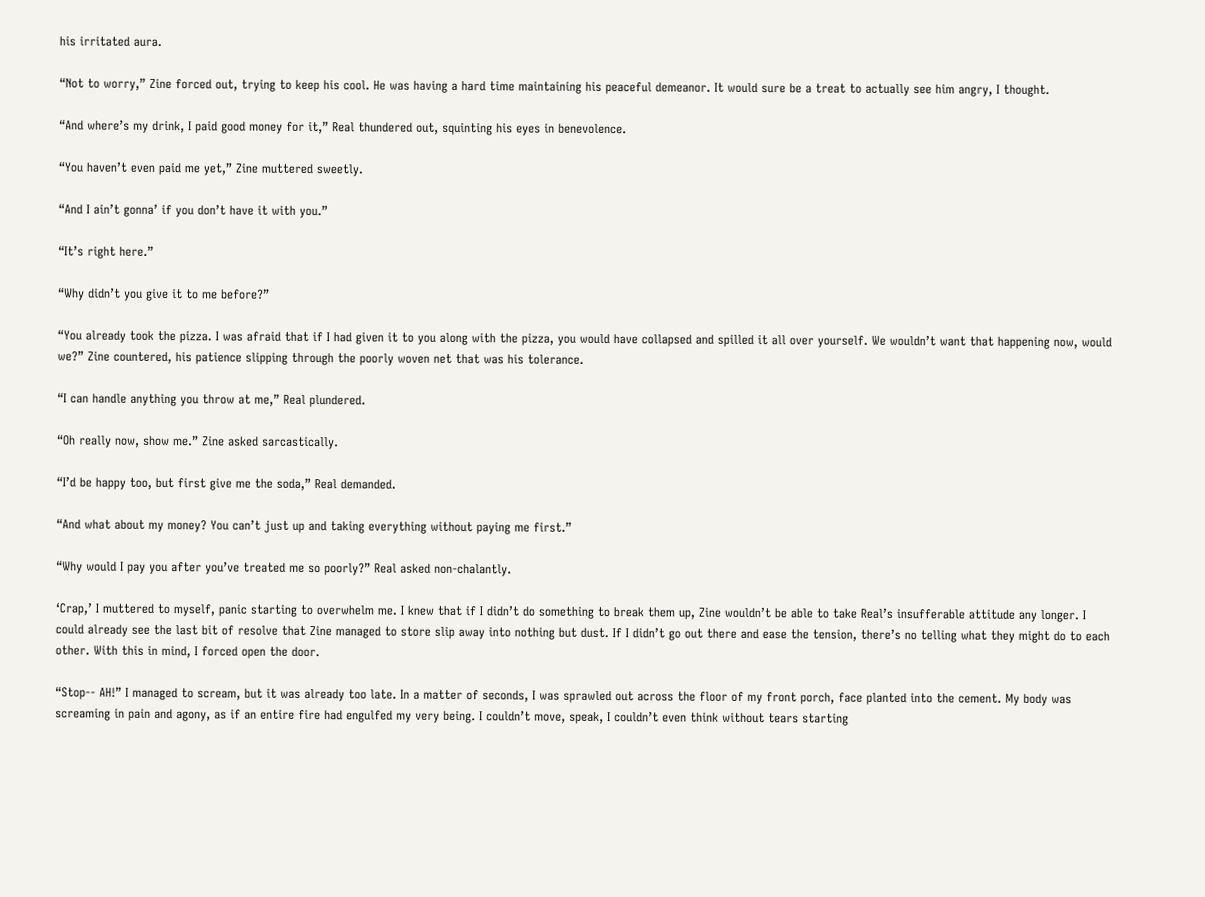his irritated aura.

“Not to worry,” Zine forced out, trying to keep his cool. He was having a hard time maintaining his peaceful demeanor. It would sure be a treat to actually see him angry, I thought.

“And where’s my drink, I paid good money for it,” Real thundered out, squinting his eyes in benevolence.

“You haven’t even paid me yet,” Zine muttered sweetly.

“And I ain’t gonna’ if you don’t have it with you.”

“It’s right here.”

“Why didn’t you give it to me before?”

“You already took the pizza. I was afraid that if I had given it to you along with the pizza, you would have collapsed and spilled it all over yourself. We wouldn’t want that happening now, would we?” Zine countered, his patience slipping through the poorly woven net that was his tolerance.

“I can handle anything you throw at me,” Real plundered.

“Oh really now, show me.” Zine asked sarcastically.

“I’d be happy too, but first give me the soda,” Real demanded.

“And what about my money? You can’t just up and taking everything without paying me first.”

“Why would I pay you after you’ve treated me so poorly?” Real asked non-chalantly.

‘Crap,’ I muttered to myself, panic starting to overwhelm me. I knew that if I didn’t do something to break them up, Zine wouldn’t be able to take Real’s insufferable attitude any longer. I could already see the last bit of resolve that Zine managed to store slip away into nothing but dust. If I didn’t go out there and ease the tension, there’s no telling what they might do to each other. With this in mind, I forced open the door.

“Stop-- AH!” I managed to scream, but it was already too late. In a matter of seconds, I was sprawled out across the floor of my front porch, face planted into the cement. My body was screaming in pain and agony, as if an entire fire had engulfed my very being. I couldn’t move, speak, I couldn’t even think without tears starting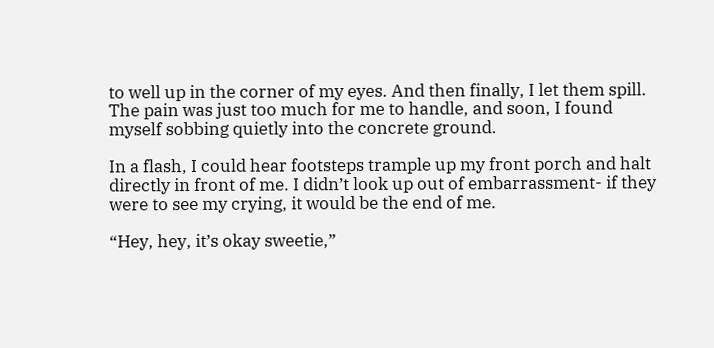to well up in the corner of my eyes. And then finally, I let them spill. The pain was just too much for me to handle, and soon, I found myself sobbing quietly into the concrete ground.

In a flash, I could hear footsteps trample up my front porch and halt directly in front of me. I didn’t look up out of embarrassment- if they were to see my crying, it would be the end of me.

“Hey, hey, it’s okay sweetie,”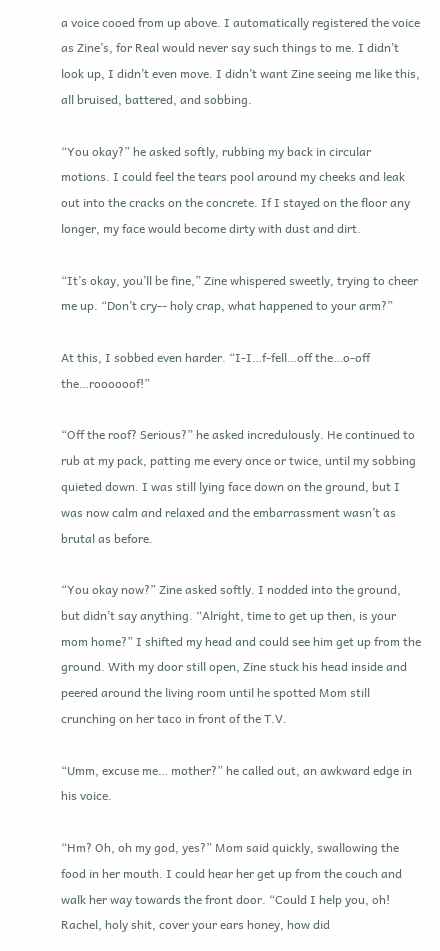a voice cooed from up above. I automatically registered the voice as Zine’s, for Real would never say such things to me. I didn’t look up, I didn’t even move. I didn’t want Zine seeing me like this, all bruised, battered, and sobbing.

“You okay?” he asked softly, rubbing my back in circular motions. I could feel the tears pool around my cheeks and leak out into the cracks on the concrete. If I stayed on the floor any longer, my face would become dirty with dust and dirt.

“It’s okay, you’ll be fine,” Zine whispered sweetly, trying to cheer me up. “Don’t cry-- holy crap, what happened to your arm?”

At this, I sobbed even harder. “I-I…f-fell…off the…o-off the…roooooof!”

“Off the roof? Serious?” he asked incredulously. He continued to rub at my pack, patting me every once or twice, until my sobbing quieted down. I was still lying face down on the ground, but I was now calm and relaxed and the embarrassment wasn’t as brutal as before.

“You okay now?” Zine asked softly. I nodded into the ground, but didn’t say anything. “Alright, time to get up then, is your mom home?” I shifted my head and could see him get up from the ground. With my door still open, Zine stuck his head inside and peered around the living room until he spotted Mom still crunching on her taco in front of the T.V.

“Umm, excuse me… mother?” he called out, an awkward edge in his voice.

“Hm? Oh, oh my god, yes?” Mom said quickly, swallowing the food in her mouth. I could hear her get up from the couch and walk her way towards the front door. “Could I help you, oh! Rachel, holy shit, cover your ears honey, how did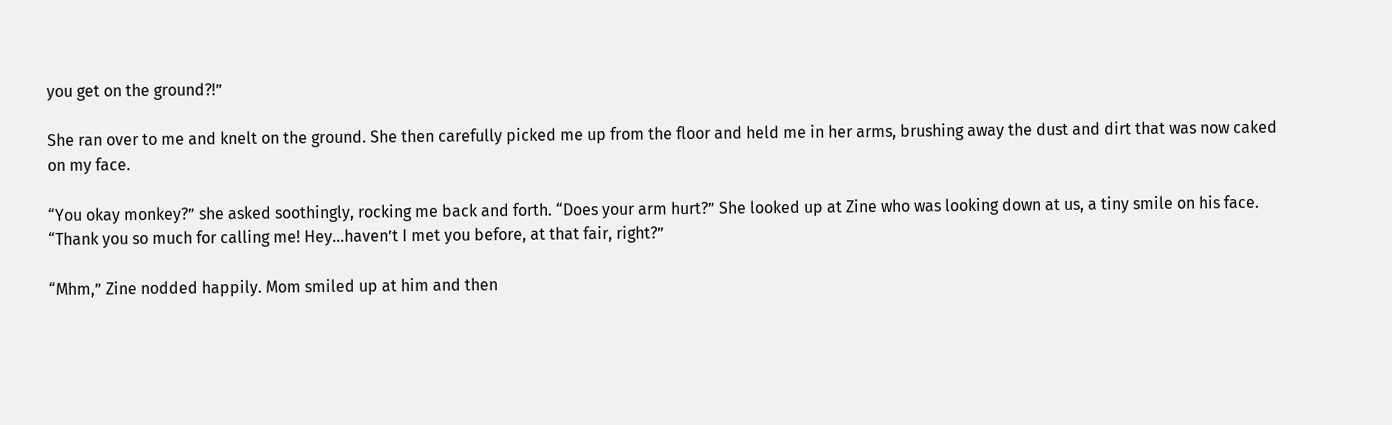you get on the ground?!”

She ran over to me and knelt on the ground. She then carefully picked me up from the floor and held me in her arms, brushing away the dust and dirt that was now caked on my face.

“You okay monkey?” she asked soothingly, rocking me back and forth. “Does your arm hurt?” She looked up at Zine who was looking down at us, a tiny smile on his face. “Thank you so much for calling me! Hey…haven’t I met you before, at that fair, right?”

“Mhm,” Zine nodded happily. Mom smiled up at him and then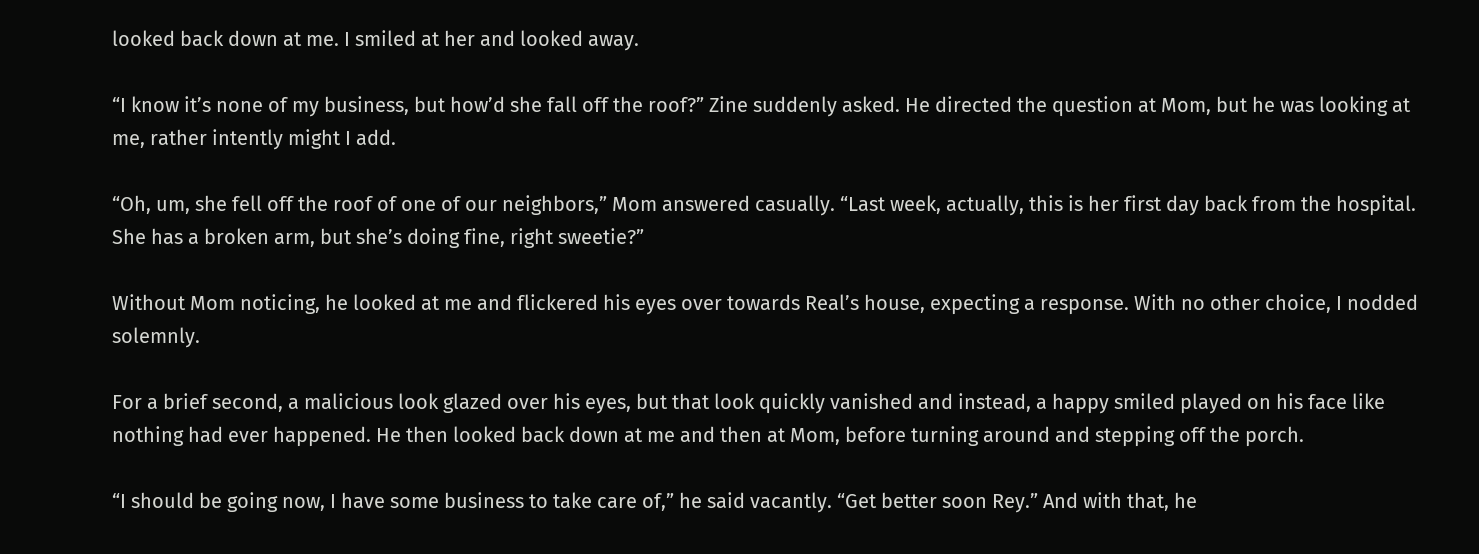looked back down at me. I smiled at her and looked away.

“I know it’s none of my business, but how’d she fall off the roof?” Zine suddenly asked. He directed the question at Mom, but he was looking at me, rather intently might I add.

“Oh, um, she fell off the roof of one of our neighbors,” Mom answered casually. “Last week, actually, this is her first day back from the hospital. She has a broken arm, but she’s doing fine, right sweetie?”

Without Mom noticing, he looked at me and flickered his eyes over towards Real’s house, expecting a response. With no other choice, I nodded solemnly.

For a brief second, a malicious look glazed over his eyes, but that look quickly vanished and instead, a happy smiled played on his face like nothing had ever happened. He then looked back down at me and then at Mom, before turning around and stepping off the porch.

“I should be going now, I have some business to take care of,” he said vacantly. “Get better soon Rey.” And with that, he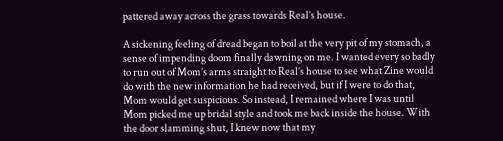pattered away across the grass towards Real’s house.

A sickening feeling of dread began to boil at the very pit of my stomach, a sense of impending doom finally dawning on me. I wanted every so badly to run out of Mom’s arms straight to Real’s house to see what Zine would do with the new information he had received, but if I were to do that, Mom would get suspicious. So instead, I remained where I was until Mom picked me up bridal style and took me back inside the house. With the door slamming shut, I knew now that my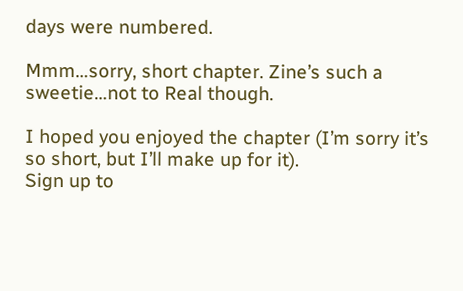days were numbered.

Mmm…sorry, short chapter. Zine’s such a sweetie…not to Real though.

I hoped you enjoyed the chapter (I’m sorry it’s so short, but I’ll make up for it).
Sign up to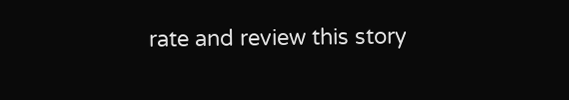rate and review this story